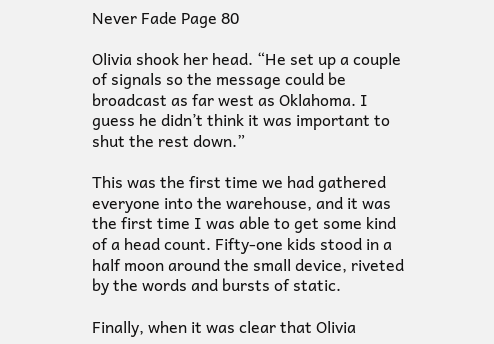Never Fade Page 80

Olivia shook her head. “He set up a couple of signals so the message could be broadcast as far west as Oklahoma. I guess he didn’t think it was important to shut the rest down.”

This was the first time we had gathered everyone into the warehouse, and it was the first time I was able to get some kind of a head count. Fifty-one kids stood in a half moon around the small device, riveted by the words and bursts of static.

Finally, when it was clear that Olivia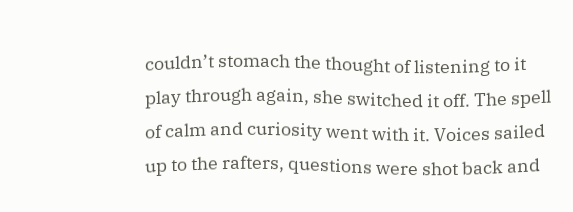couldn’t stomach the thought of listening to it play through again, she switched it off. The spell of calm and curiosity went with it. Voices sailed up to the rafters, questions were shot back and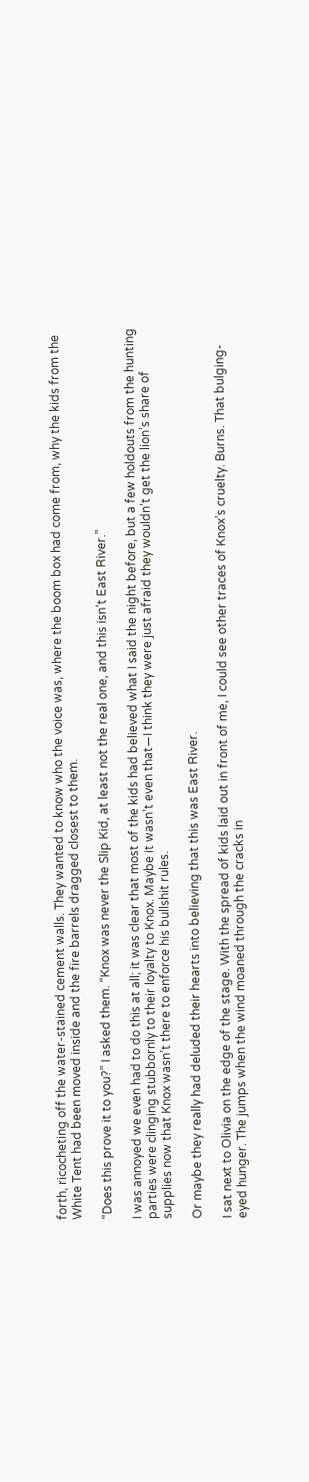forth, ricocheting off the water-stained cement walls. They wanted to know who the voice was, where the boom box had come from, why the kids from the White Tent had been moved inside and the fire barrels dragged closest to them.

“Does this prove it to you?” I asked them. “Knox was never the Slip Kid, at least not the real one, and this isn’t East River.”

I was annoyed we even had to do this at all; it was clear that most of the kids had believed what I said the night before, but a few holdouts from the hunting parties were clinging stubbornly to their loyalty to Knox. Maybe it wasn’t even that—I think they were just afraid they wouldn’t get the lion’s share of supplies now that Knox wasn’t there to enforce his bullshit rules.

Or maybe they really had deluded their hearts into believing that this was East River.

I sat next to Olivia on the edge of the stage. With the spread of kids laid out in front of me, I could see other traces of Knox’s cruelty. Burns. That bulging-eyed hunger. The jumps when the wind moaned through the cracks in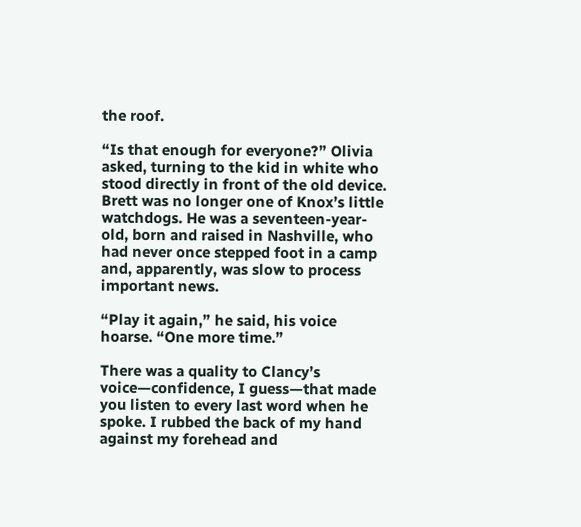the roof.

“Is that enough for everyone?” Olivia asked, turning to the kid in white who stood directly in front of the old device. Brett was no longer one of Knox’s little watchdogs. He was a seventeen-year-old, born and raised in Nashville, who had never once stepped foot in a camp and, apparently, was slow to process important news.

“Play it again,” he said, his voice hoarse. “One more time.”

There was a quality to Clancy’s voice—confidence, I guess—that made you listen to every last word when he spoke. I rubbed the back of my hand against my forehead and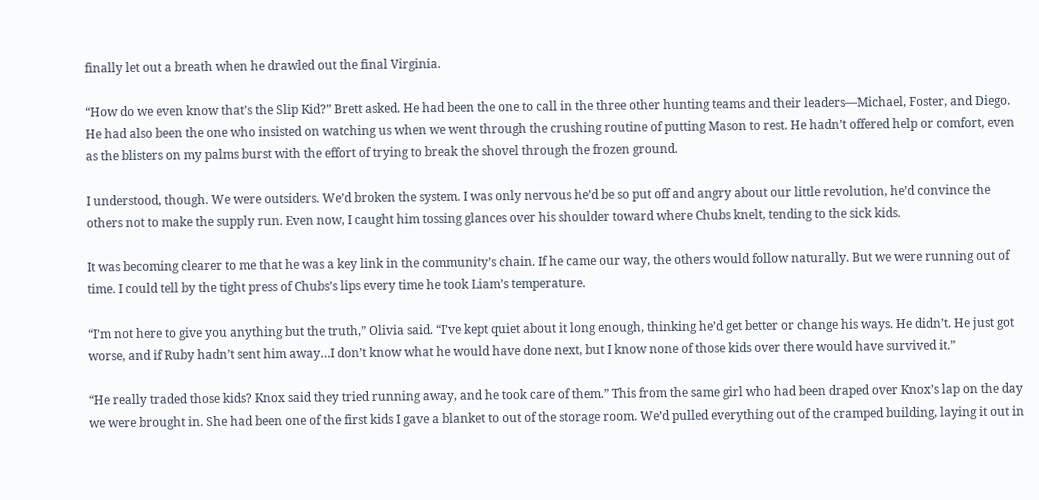finally let out a breath when he drawled out the final Virginia.

“How do we even know that’s the Slip Kid?” Brett asked. He had been the one to call in the three other hunting teams and their leaders—Michael, Foster, and Diego. He had also been the one who insisted on watching us when we went through the crushing routine of putting Mason to rest. He hadn’t offered help or comfort, even as the blisters on my palms burst with the effort of trying to break the shovel through the frozen ground.

I understood, though. We were outsiders. We’d broken the system. I was only nervous he’d be so put off and angry about our little revolution, he’d convince the others not to make the supply run. Even now, I caught him tossing glances over his shoulder toward where Chubs knelt, tending to the sick kids.

It was becoming clearer to me that he was a key link in the community’s chain. If he came our way, the others would follow naturally. But we were running out of time. I could tell by the tight press of Chubs’s lips every time he took Liam’s temperature.

“I’m not here to give you anything but the truth,” Olivia said. “I’ve kept quiet about it long enough, thinking he’d get better or change his ways. He didn’t. He just got worse, and if Ruby hadn’t sent him away…I don’t know what he would have done next, but I know none of those kids over there would have survived it.”

“He really traded those kids? Knox said they tried running away, and he took care of them.” This from the same girl who had been draped over Knox’s lap on the day we were brought in. She had been one of the first kids I gave a blanket to out of the storage room. We’d pulled everything out of the cramped building, laying it out in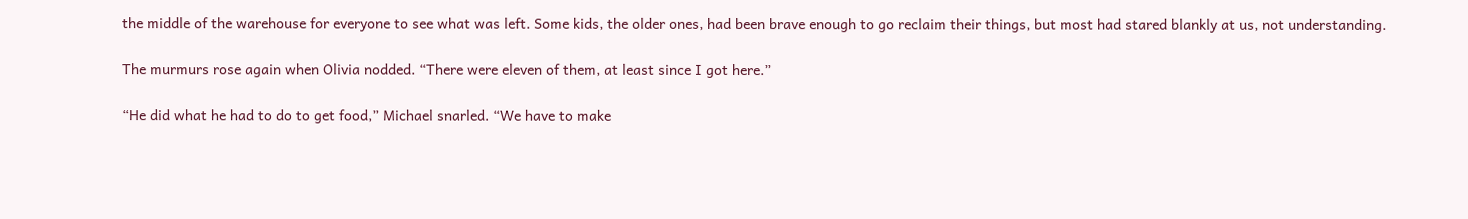the middle of the warehouse for everyone to see what was left. Some kids, the older ones, had been brave enough to go reclaim their things, but most had stared blankly at us, not understanding.

The murmurs rose again when Olivia nodded. “There were eleven of them, at least since I got here.”

“He did what he had to do to get food,” Michael snarled. “We have to make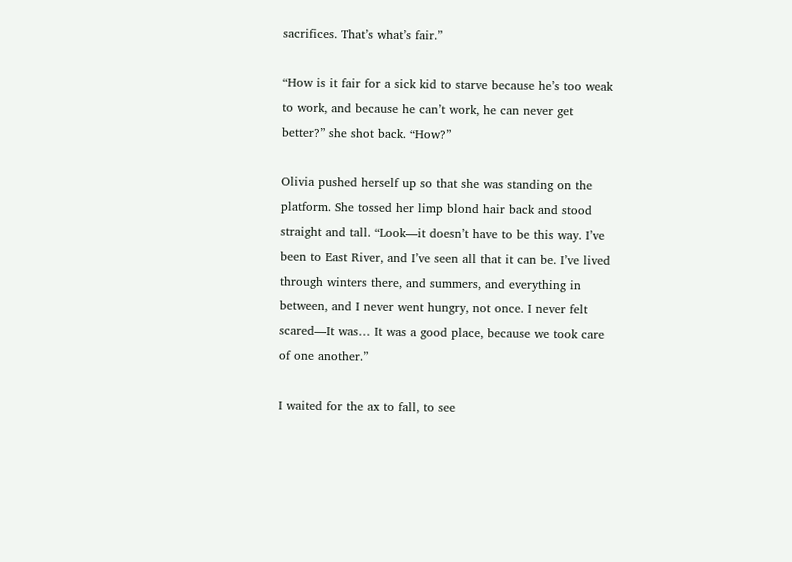sacrifices. That’s what’s fair.”

“How is it fair for a sick kid to starve because he’s too weak to work, and because he can’t work, he can never get better?” she shot back. “How?”

Olivia pushed herself up so that she was standing on the platform. She tossed her limp blond hair back and stood straight and tall. “Look—it doesn’t have to be this way. I’ve been to East River, and I’ve seen all that it can be. I’ve lived through winters there, and summers, and everything in between, and I never went hungry, not once. I never felt scared—It was… It was a good place, because we took care of one another.”

I waited for the ax to fall, to see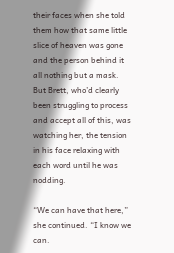their faces when she told them how that same little slice of heaven was gone and the person behind it all nothing but a mask. But Brett, who’d clearly been struggling to process and accept all of this, was watching her, the tension in his face relaxing with each word until he was nodding.

“We can have that here,” she continued. “I know we can.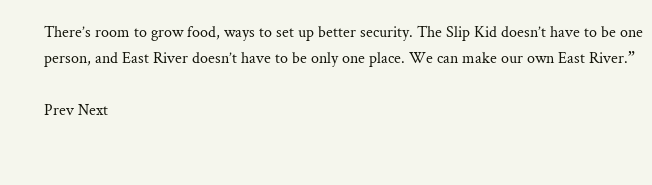There’s room to grow food, ways to set up better security. The Slip Kid doesn’t have to be one person, and East River doesn’t have to be only one place. We can make our own East River.”

Prev Next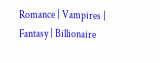Romance | Vampires | Fantasy | Billionaire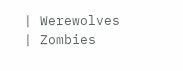| Werewolves | Zombies